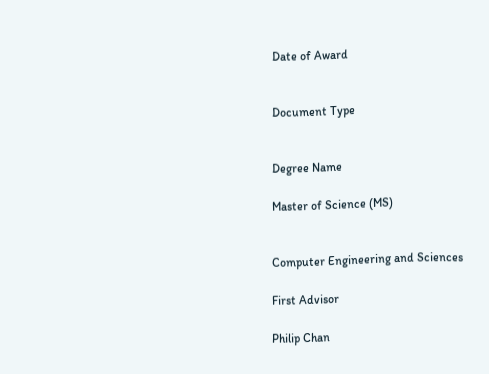Date of Award


Document Type


Degree Name

Master of Science (MS)


Computer Engineering and Sciences

First Advisor

Philip Chan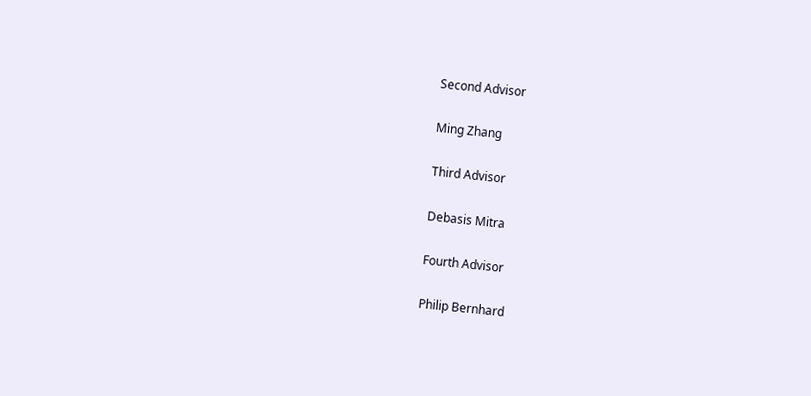Second Advisor

Ming Zhang

Third Advisor

Debasis Mitra

Fourth Advisor

Philip Bernhard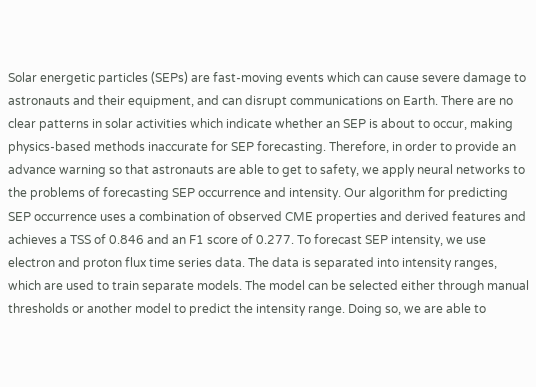Solar energetic particles (SEPs) are fast-moving events which can cause severe damage to astronauts and their equipment, and can disrupt communications on Earth. There are no clear patterns in solar activities which indicate whether an SEP is about to occur, making physics-based methods inaccurate for SEP forecasting. Therefore, in order to provide an advance warning so that astronauts are able to get to safety, we apply neural networks to the problems of forecasting SEP occurrence and intensity. Our algorithm for predicting SEP occurrence uses a combination of observed CME properties and derived features and achieves a TSS of 0.846 and an F1 score of 0.277. To forecast SEP intensity, we use electron and proton flux time series data. The data is separated into intensity ranges, which are used to train separate models. The model can be selected either through manual thresholds or another model to predict the intensity range. Doing so, we are able to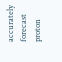accurately forecast proton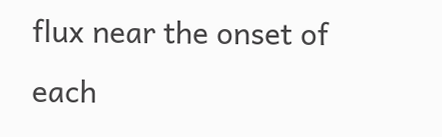flux near the onset of each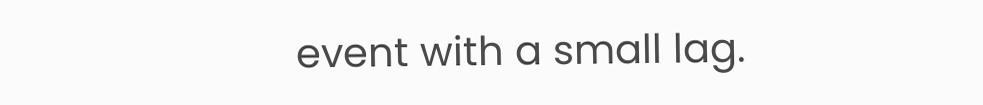event with a small lag.